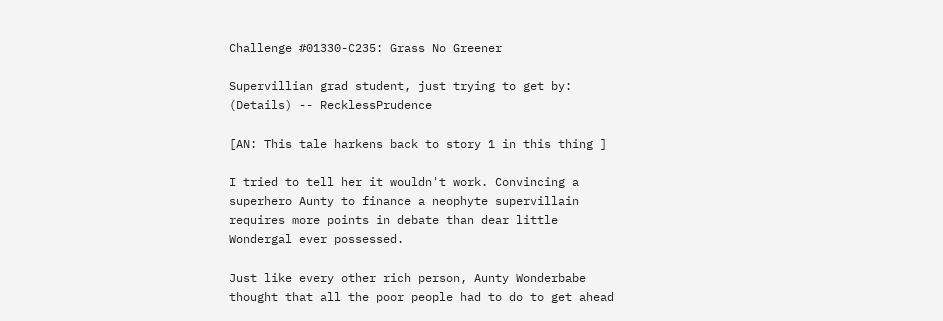Challenge #01330-C235: Grass No Greener

Supervillian grad student, just trying to get by: (Details) -- RecklessPrudence

[AN: This tale harkens back to story 1 in this thing ]

I tried to tell her it wouldn't work. Convincing a superhero Aunty to finance a neophyte supervillain requires more points in debate than dear little Wondergal ever possessed.

Just like every other rich person, Aunty Wonderbabe thought that all the poor people had to do to get ahead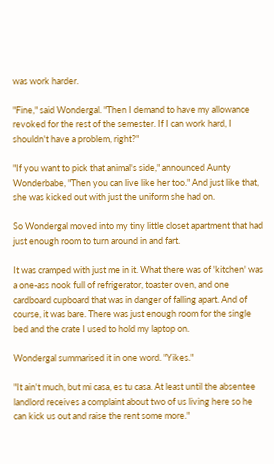was work harder.

"Fine," said Wondergal. "Then I demand to have my allowance revoked for the rest of the semester. If I can work hard, I shouldn't have a problem, right?"

"If you want to pick that animal's side," announced Aunty Wonderbabe, "Then you can live like her too." And just like that, she was kicked out with just the uniform she had on.

So Wondergal moved into my tiny little closet apartment that had just enough room to turn around in and fart.

It was cramped with just me in it. What there was of 'kitchen' was a one-ass nook full of refrigerator, toaster oven, and one cardboard cupboard that was in danger of falling apart. And of course, it was bare. There was just enough room for the single bed and the crate I used to hold my laptop on.

Wondergal summarised it in one word. "Yikes."

"It ain't much, but mi casa, es tu casa. At least until the absentee landlord receives a complaint about two of us living here so he can kick us out and raise the rent some more."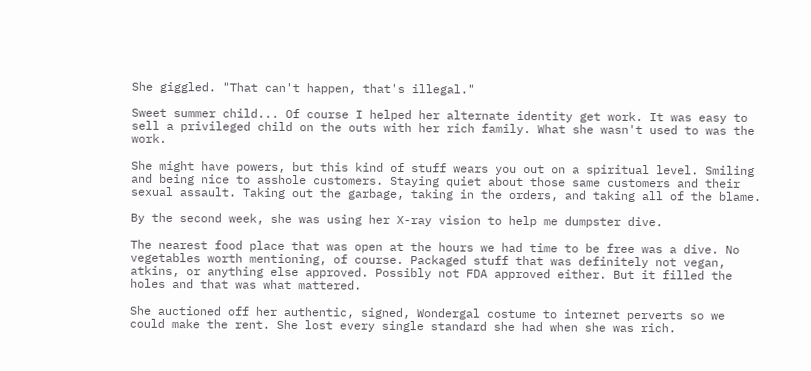She giggled. "That can't happen, that's illegal."

Sweet summer child... Of course I helped her alternate identity get work. It was easy to sell a privileged child on the outs with her rich family. What she wasn't used to was the work.

She might have powers, but this kind of stuff wears you out on a spiritual level. Smiling and being nice to asshole customers. Staying quiet about those same customers and their sexual assault. Taking out the garbage, taking in the orders, and taking all of the blame.

By the second week, she was using her X-ray vision to help me dumpster dive.

The nearest food place that was open at the hours we had time to be free was a dive. No vegetables worth mentioning, of course. Packaged stuff that was definitely not vegan, atkins, or anything else approved. Possibly not FDA approved either. But it filled the holes and that was what mattered.

She auctioned off her authentic, signed, Wondergal costume to internet perverts so we could make the rent. She lost every single standard she had when she was rich.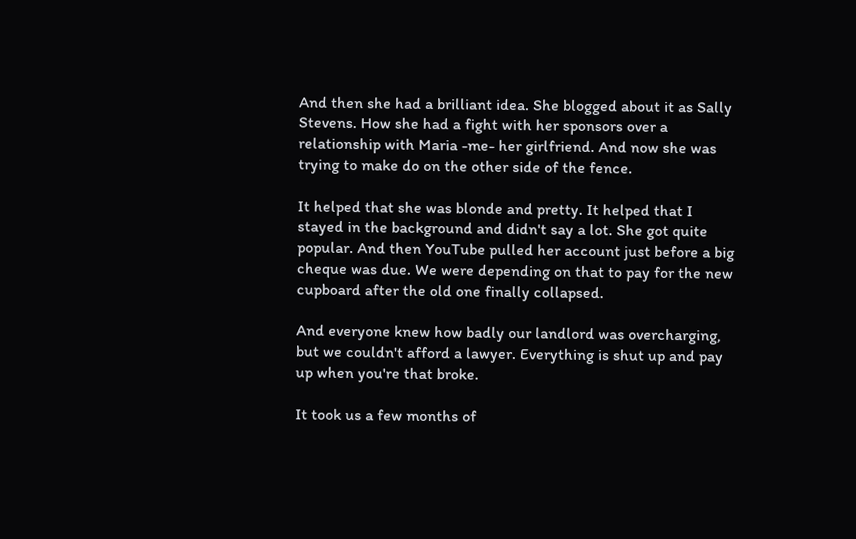And then she had a brilliant idea. She blogged about it as Sally Stevens. How she had a fight with her sponsors over a relationship with Maria -me- her girlfriend. And now she was trying to make do on the other side of the fence.

It helped that she was blonde and pretty. It helped that I stayed in the background and didn't say a lot. She got quite popular. And then YouTube pulled her account just before a big cheque was due. We were depending on that to pay for the new cupboard after the old one finally collapsed.

And everyone knew how badly our landlord was overcharging, but we couldn't afford a lawyer. Everything is shut up and pay up when you're that broke.

It took us a few months of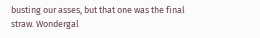busting our asses, but that one was the final straw. Wondergal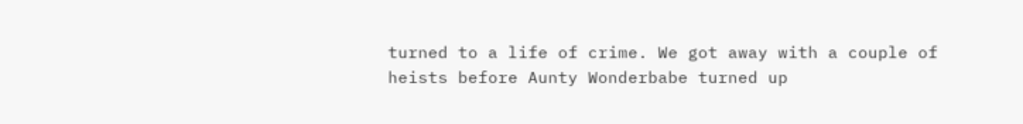turned to a life of crime. We got away with a couple of heists before Aunty Wonderbabe turned up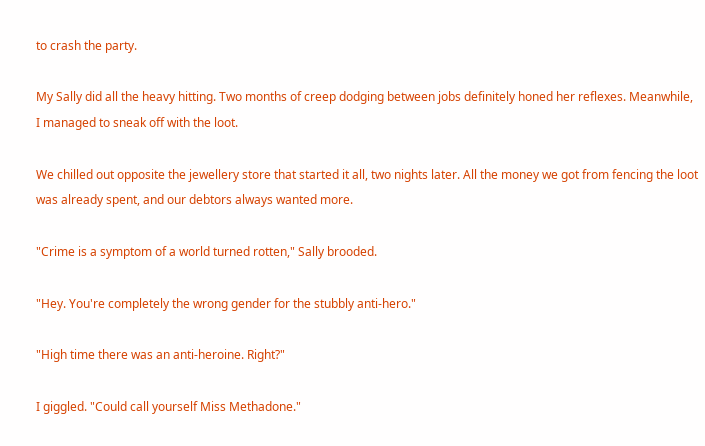to crash the party.

My Sally did all the heavy hitting. Two months of creep dodging between jobs definitely honed her reflexes. Meanwhile, I managed to sneak off with the loot.

We chilled out opposite the jewellery store that started it all, two nights later. All the money we got from fencing the loot was already spent, and our debtors always wanted more.

"Crime is a symptom of a world turned rotten," Sally brooded.

"Hey. You're completely the wrong gender for the stubbly anti-hero."

"High time there was an anti-heroine. Right?"

I giggled. "Could call yourself Miss Methadone."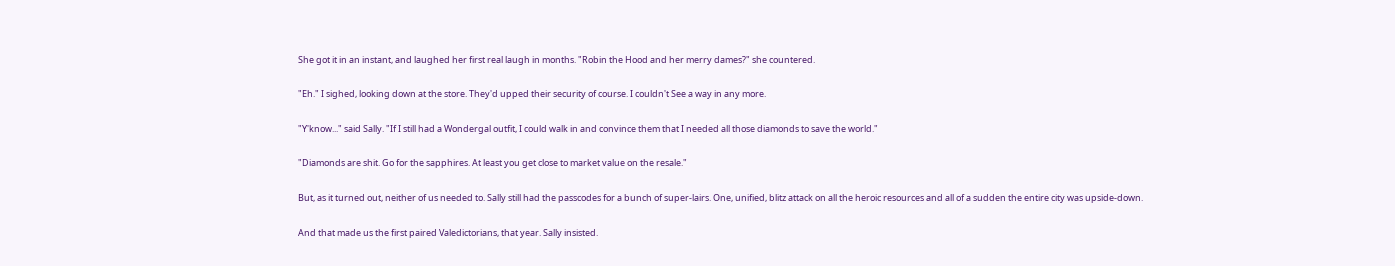She got it in an instant, and laughed her first real laugh in months. "Robin the Hood and her merry dames?" she countered.

"Eh." I sighed, looking down at the store. They'd upped their security of course. I couldn't See a way in any more.

"Y'know..." said Sally. "If I still had a Wondergal outfit, I could walk in and convince them that I needed all those diamonds to save the world."

"Diamonds are shit. Go for the sapphires. At least you get close to market value on the resale."

But, as it turned out, neither of us needed to. Sally still had the passcodes for a bunch of super-lairs. One, unified, blitz attack on all the heroic resources and all of a sudden the entire city was upside-down.

And that made us the first paired Valedictorians, that year. Sally insisted.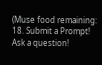(Muse food remaining: 18. Submit a Prompt! Ask a question!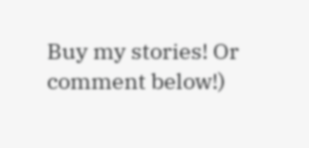Buy my stories! Or comment below!)